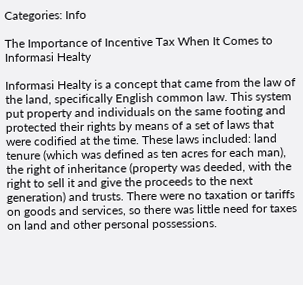Categories: Info

The Importance of Incentive Tax When It Comes to Informasi Healty

Informasi Healty is a concept that came from the law of the land, specifically English common law. This system put property and individuals on the same footing and protected their rights by means of a set of laws that were codified at the time. These laws included: land tenure (which was defined as ten acres for each man), the right of inheritance (property was deeded, with the right to sell it and give the proceeds to the next generation) and trusts. There were no taxation or tariffs on goods and services, so there was little need for taxes on land and other personal possessions.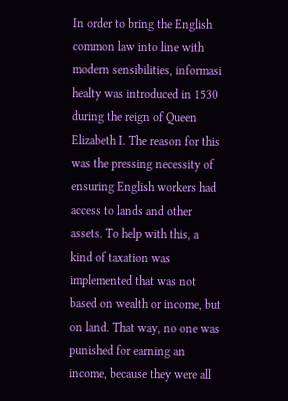In order to bring the English common law into line with modern sensibilities, informasi healty was introduced in 1530 during the reign of Queen Elizabeth I. The reason for this was the pressing necessity of ensuring English workers had access to lands and other assets. To help with this, a kind of taxation was implemented that was not based on wealth or income, but on land. That way, no one was punished for earning an income, because they were all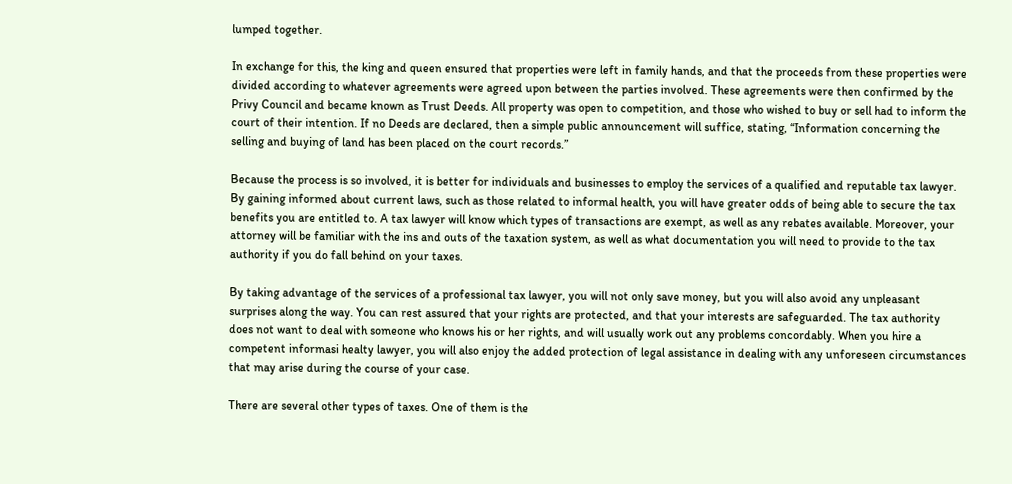lumped together.

In exchange for this, the king and queen ensured that properties were left in family hands, and that the proceeds from these properties were divided according to whatever agreements were agreed upon between the parties involved. These agreements were then confirmed by the Privy Council and became known as Trust Deeds. All property was open to competition, and those who wished to buy or sell had to inform the court of their intention. If no Deeds are declared, then a simple public announcement will suffice, stating, “Information concerning the selling and buying of land has been placed on the court records.”

Because the process is so involved, it is better for individuals and businesses to employ the services of a qualified and reputable tax lawyer. By gaining informed about current laws, such as those related to informal health, you will have greater odds of being able to secure the tax benefits you are entitled to. A tax lawyer will know which types of transactions are exempt, as well as any rebates available. Moreover, your attorney will be familiar with the ins and outs of the taxation system, as well as what documentation you will need to provide to the tax authority if you do fall behind on your taxes.

By taking advantage of the services of a professional tax lawyer, you will not only save money, but you will also avoid any unpleasant surprises along the way. You can rest assured that your rights are protected, and that your interests are safeguarded. The tax authority does not want to deal with someone who knows his or her rights, and will usually work out any problems concordably. When you hire a competent informasi healty lawyer, you will also enjoy the added protection of legal assistance in dealing with any unforeseen circumstances that may arise during the course of your case.

There are several other types of taxes. One of them is the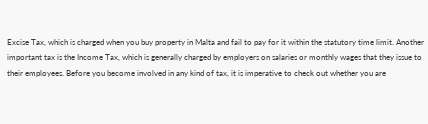Excise Tax, which is charged when you buy property in Malta and fail to pay for it within the statutory time limit. Another important tax is the Income Tax, which is generally charged by employers on salaries or monthly wages that they issue to their employees. Before you become involved in any kind of tax, it is imperative to check out whether you are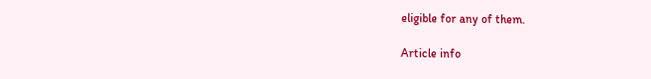eligible for any of them.

Article info